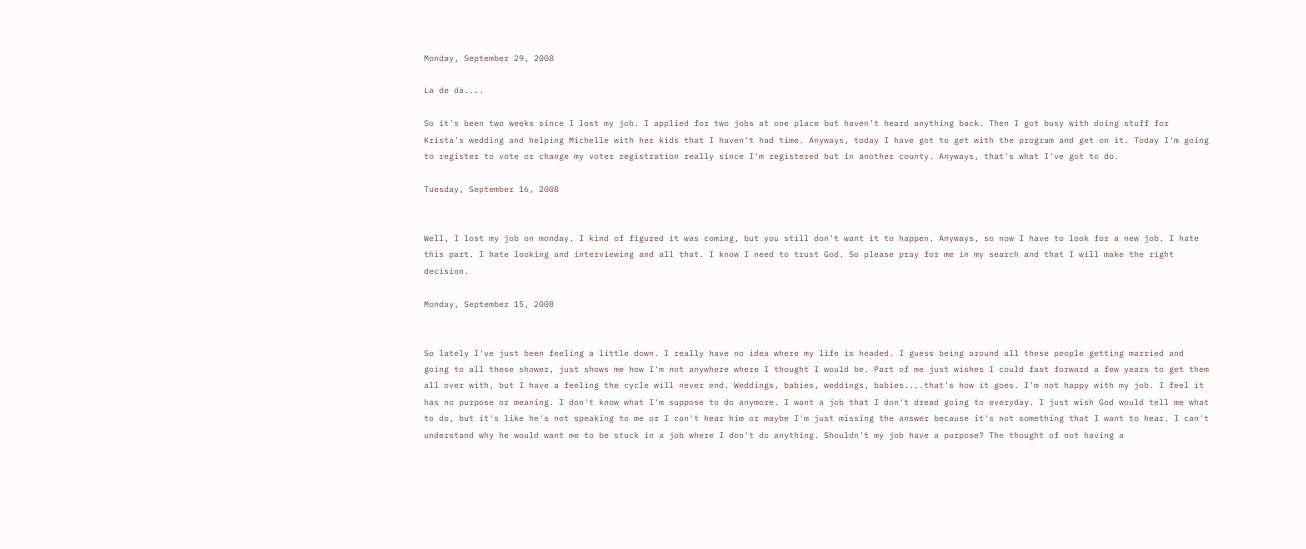Monday, September 29, 2008

La de da....

So it's been two weeks since I lost my job. I applied for two jobs at one place but haven't heard anything back. Then I got busy with doing stuff for Krista's wedding and helping Michelle with her kids that I haven't had time. Anyways, today I have got to get with the program and get on it. Today I'm going to register to vote or change my voter registration really since I'm registered but in another county. Anyways, that's what I've got to do.

Tuesday, September 16, 2008


Well, I lost my job on monday. I kind of figured it was coming, but you still don't want it to happen. Anyways, so now I have to look for a new job. I hate this part. I hate looking and interviewing and all that. I know I need to trust God. So please pray for me in my search and that I will make the right decision.

Monday, September 15, 2008


So lately I've just been feeling a little down. I really have no idea where my life is headed. I guess being around all these people getting married and going to all these shower, just shows me how I'm not anywhere where I thought I would be. Part of me just wishes I could fast forward a few years to get them all over with, but I have a feeling the cycle will never end. Weddings, babies, weddings, babies....that's how it goes. I'm not happy with my job. I feel it has no purpose or meaning. I don't know what I'm suppose to do anymore. I want a job that I don't dread going to everyday. I just wish God would tell me what to do, but it's like he's not speaking to me or I can't hear him or maybe I'm just missing the answer because it's not something that I want to hear. I can't understand why he would want me to be stuck in a job where I don't do anything. Shouldn't my job have a purpose? The thought of not having a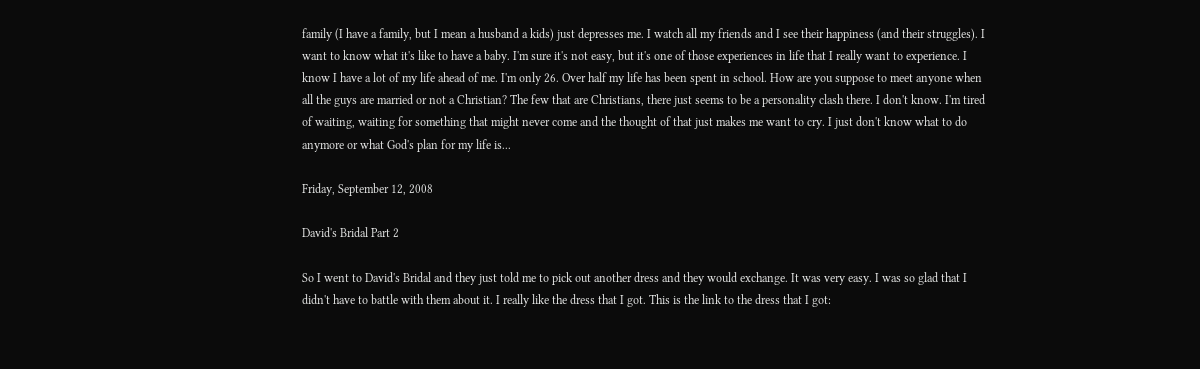family (I have a family, but I mean a husband a kids) just depresses me. I watch all my friends and I see their happiness (and their struggles). I want to know what it's like to have a baby. I'm sure it's not easy, but it's one of those experiences in life that I really want to experience. I know I have a lot of my life ahead of me. I'm only 26. Over half my life has been spent in school. How are you suppose to meet anyone when all the guys are married or not a Christian? The few that are Christians, there just seems to be a personality clash there. I don't know. I'm tired of waiting, waiting for something that might never come and the thought of that just makes me want to cry. I just don't know what to do anymore or what God's plan for my life is...

Friday, September 12, 2008

David's Bridal Part 2

So I went to David's Bridal and they just told me to pick out another dress and they would exchange. It was very easy. I was so glad that I didn't have to battle with them about it. I really like the dress that I got. This is the link to the dress that I got: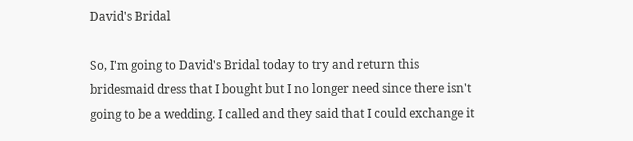David's Bridal

So, I'm going to David's Bridal today to try and return this bridesmaid dress that I bought but I no longer need since there isn't going to be a wedding. I called and they said that I could exchange it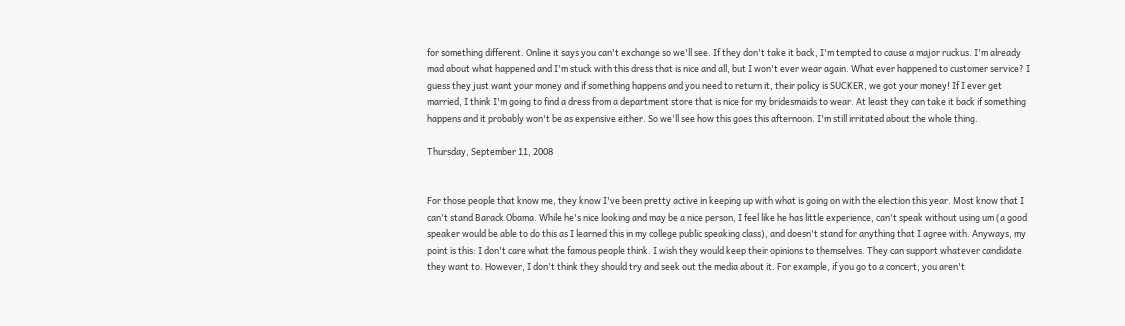for something different. Online it says you can't exchange so we'll see. If they don't take it back, I'm tempted to cause a major ruckus. I'm already mad about what happened and I'm stuck with this dress that is nice and all, but I won't ever wear again. What ever happened to customer service? I guess they just want your money and if something happens and you need to return it, their policy is SUCKER, we got your money! If I ever get married, I think I'm going to find a dress from a department store that is nice for my bridesmaids to wear. At least they can take it back if something happens and it probably won't be as expensive either. So we'll see how this goes this afternoon. I'm still irritated about the whole thing.

Thursday, September 11, 2008


For those people that know me, they know I've been pretty active in keeping up with what is going on with the election this year. Most know that I can't stand Barack Obama. While he's nice looking and may be a nice person, I feel like he has little experience, can't speak without using um (a good speaker would be able to do this as I learned this in my college public speaking class), and doesn't stand for anything that I agree with. Anyways, my point is this: I don't care what the famous people think. I wish they would keep their opinions to themselves. They can support whatever candidate they want to. However, I don't think they should try and seek out the media about it. For example, if you go to a concert, you aren't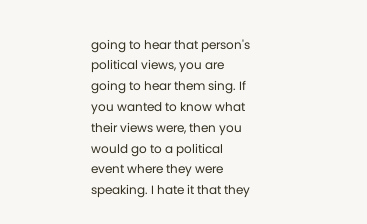going to hear that person's political views, you are going to hear them sing. If you wanted to know what their views were, then you would go to a political event where they were speaking. I hate it that they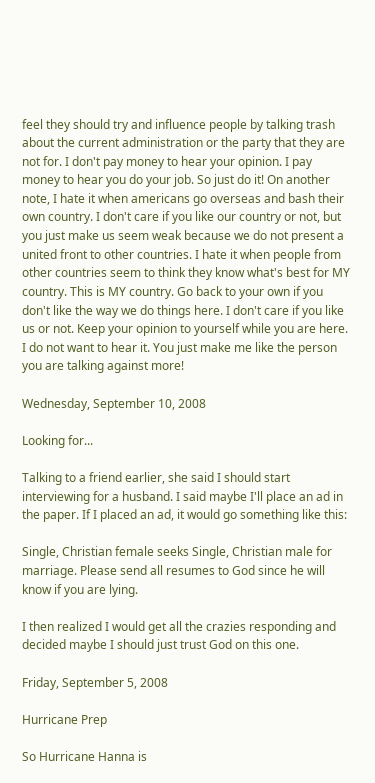feel they should try and influence people by talking trash about the current administration or the party that they are not for. I don't pay money to hear your opinion. I pay money to hear you do your job. So just do it! On another note, I hate it when americans go overseas and bash their own country. I don't care if you like our country or not, but you just make us seem weak because we do not present a united front to other countries. I hate it when people from other countries seem to think they know what's best for MY country. This is MY country. Go back to your own if you don't like the way we do things here. I don't care if you like us or not. Keep your opinion to yourself while you are here. I do not want to hear it. You just make me like the person you are talking against more!

Wednesday, September 10, 2008

Looking for...

Talking to a friend earlier, she said I should start interviewing for a husband. I said maybe I'll place an ad in the paper. If I placed an ad, it would go something like this:

Single, Christian female seeks Single, Christian male for marriage. Please send all resumes to God since he will know if you are lying.

I then realized I would get all the crazies responding and decided maybe I should just trust God on this one.

Friday, September 5, 2008

Hurricane Prep

So Hurricane Hanna is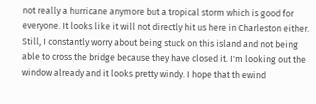not really a hurricane anymore but a tropical storm which is good for everyone. It looks like it will not directly hit us here in Charleston either. Still, I constantly worry about being stuck on this island and not being able to cross the bridge because they have closed it. I'm looking out the window already and it looks pretty windy. I hope that th ewind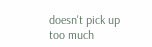doesn't pick up too much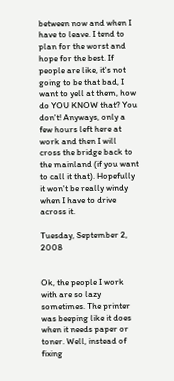between now and when I have to leave. I tend to plan for the worst and hope for the best. If people are like, it's not going to be that bad, I want to yell at them, how do YOU KNOW that? You don't! Anyways, only a few hours left here at work and then I will cross the bridge back to the mainland (if you want to call it that). Hopefully it won't be really windy when I have to drive across it.

Tuesday, September 2, 2008


Ok, the people I work with are so lazy sometimes. The printer was beeping like it does when it needs paper or toner. Well, instead of fixing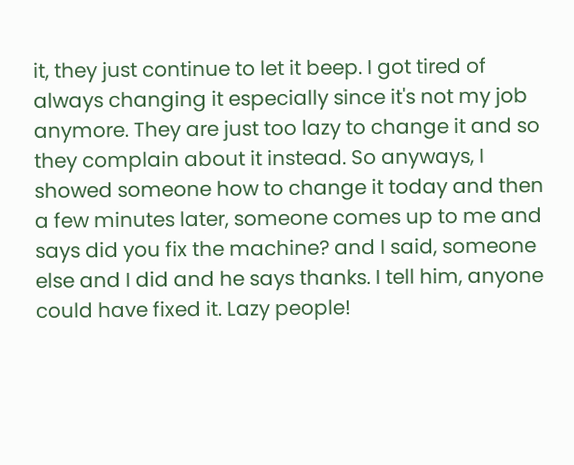it, they just continue to let it beep. I got tired of always changing it especially since it's not my job anymore. They are just too lazy to change it and so they complain about it instead. So anyways, I showed someone how to change it today and then a few minutes later, someone comes up to me and says did you fix the machine? and I said, someone else and I did and he says thanks. I tell him, anyone could have fixed it. Lazy people!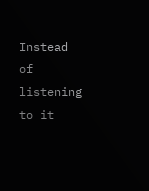Instead of listening to it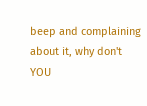beep and complaining about it, why don't YOU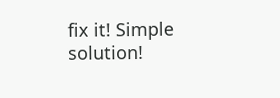fix it! Simple solution!